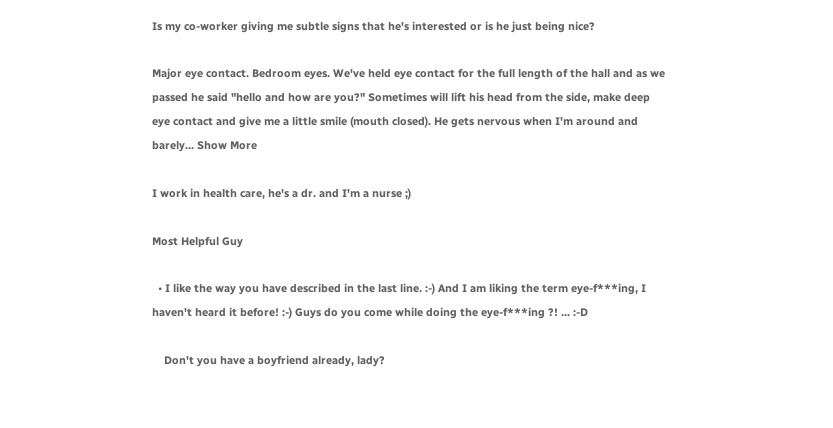Is my co-worker giving me subtle signs that he's interested or is he just being nice?

Major eye contact. Bedroom eyes. We've held eye contact for the full length of the hall and as we passed he said "hello and how are you?" Sometimes will lift his head from the side, make deep eye contact and give me a little smile (mouth closed). He gets nervous when I'm around and barely... Show More

I work in health care, he's a dr. and I'm a nurse ;)

Most Helpful Guy

  • I like the way you have described in the last line. :-) And I am liking the term eye-f***ing, I haven't heard it before! :-) Guys do you come while doing the eye-f***ing ?! ... :-D

    Don't you have a boyfriend already, lady?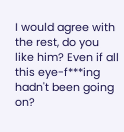I would agree with the rest, do you like him? Even if all this eye-f***ing hadn't been going on?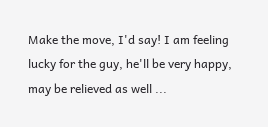Make the move, I'd say! I am feeling lucky for the guy, he'll be very happy, may be relieved as well ...